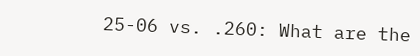25-06 vs. .260: What are the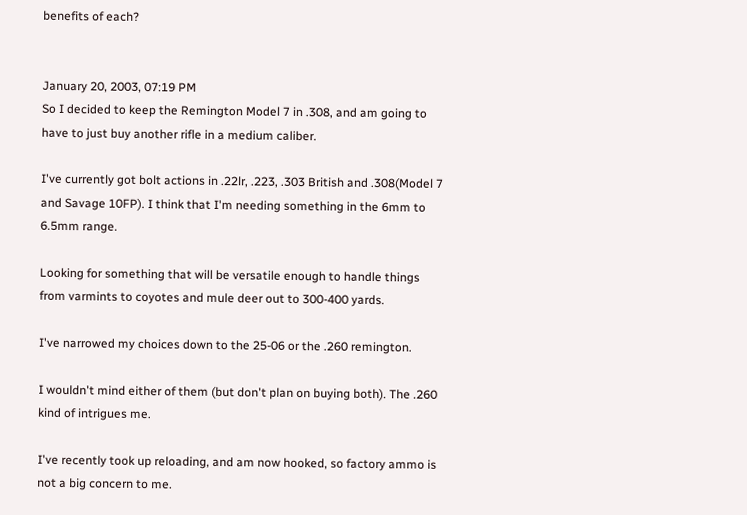benefits of each?


January 20, 2003, 07:19 PM
So I decided to keep the Remington Model 7 in .308, and am going to have to just buy another rifle in a medium caliber.

I've currently got bolt actions in .22lr, .223, .303 British and .308(Model 7 and Savage 10FP). I think that I'm needing something in the 6mm to 6.5mm range.

Looking for something that will be versatile enough to handle things from varmints to coyotes and mule deer out to 300-400 yards.

I've narrowed my choices down to the 25-06 or the .260 remington.

I wouldn't mind either of them (but don't plan on buying both). The .260 kind of intrigues me.

I've recently took up reloading, and am now hooked, so factory ammo is not a big concern to me.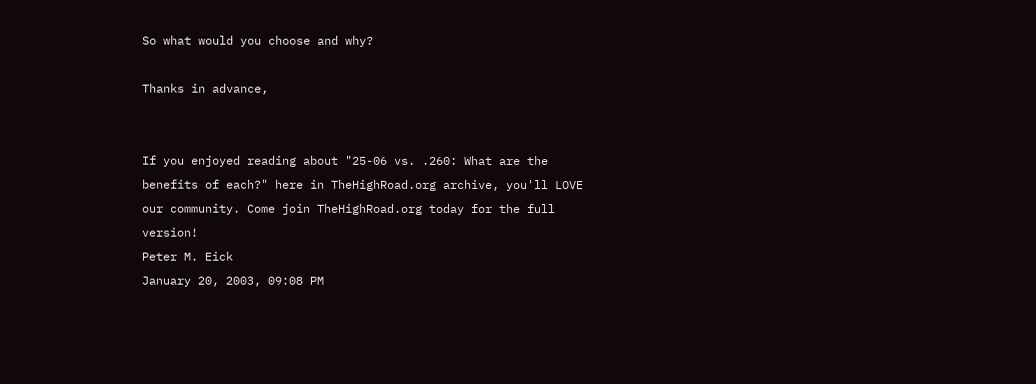So what would you choose and why?

Thanks in advance,


If you enjoyed reading about "25-06 vs. .260: What are the benefits of each?" here in TheHighRoad.org archive, you'll LOVE our community. Come join TheHighRoad.org today for the full version!
Peter M. Eick
January 20, 2003, 09:08 PM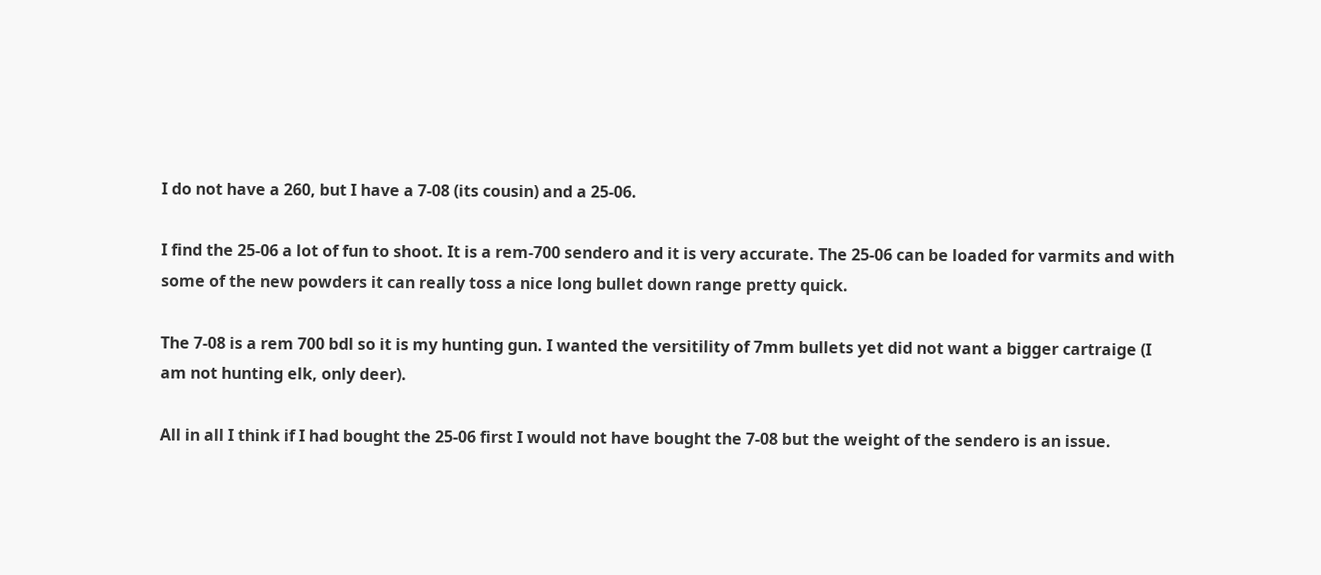I do not have a 260, but I have a 7-08 (its cousin) and a 25-06.

I find the 25-06 a lot of fun to shoot. It is a rem-700 sendero and it is very accurate. The 25-06 can be loaded for varmits and with some of the new powders it can really toss a nice long bullet down range pretty quick.

The 7-08 is a rem 700 bdl so it is my hunting gun. I wanted the versitility of 7mm bullets yet did not want a bigger cartraige (I am not hunting elk, only deer).

All in all I think if I had bought the 25-06 first I would not have bought the 7-08 but the weight of the sendero is an issue.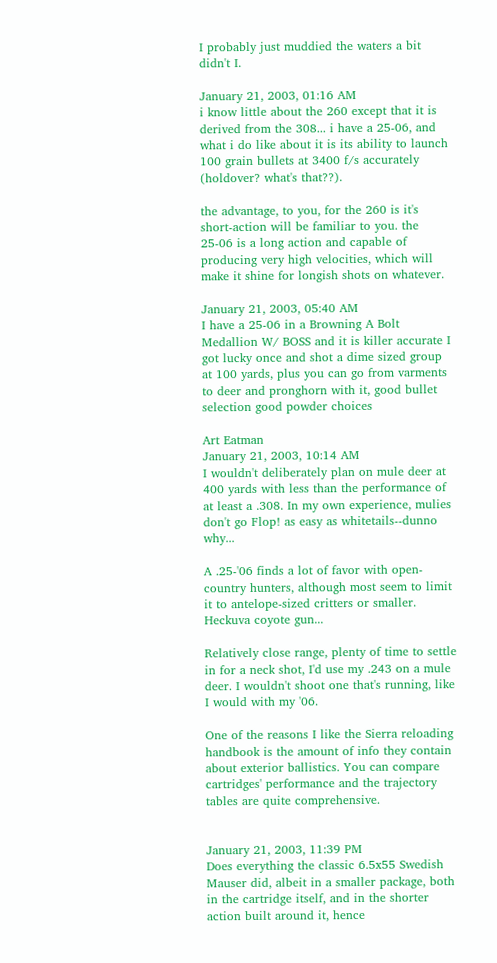I probably just muddied the waters a bit didn't I.

January 21, 2003, 01:16 AM
i know little about the 260 except that it is derived from the 308... i have a 25-06, and what i do like about it is its ability to launch 100 grain bullets at 3400 f/s accurately (holdover? what's that??).

the advantage, to you, for the 260 is it's short-action will be familiar to you. the 25-06 is a long action and capable of producing very high velocities, which will make it shine for longish shots on whatever.

January 21, 2003, 05:40 AM
I have a 25-06 in a Browning A Bolt Medallion W/ BOSS and it is killer accurate I got lucky once and shot a dime sized group at 100 yards, plus you can go from varments to deer and pronghorn with it, good bullet selection good powder choices

Art Eatman
January 21, 2003, 10:14 AM
I wouldn't deliberately plan on mule deer at 400 yards with less than the performance of at least a .308. In my own experience, mulies don't go Flop! as easy as whitetails--dunno why...

A .25-'06 finds a lot of favor with open-country hunters, although most seem to limit it to antelope-sized critters or smaller. Heckuva coyote gun...

Relatively close range, plenty of time to settle in for a neck shot, I'd use my .243 on a mule deer. I wouldn't shoot one that's running, like I would with my '06.

One of the reasons I like the Sierra reloading handbook is the amount of info they contain about exterior ballistics. You can compare cartridges' performance and the trajectory tables are quite comprehensive.


January 21, 2003, 11:39 PM
Does everything the classic 6.5x55 Swedish Mauser did, albeit in a smaller package, both in the cartridge itself, and in the shorter action built around it, hence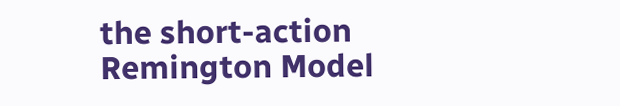the short-action Remington Model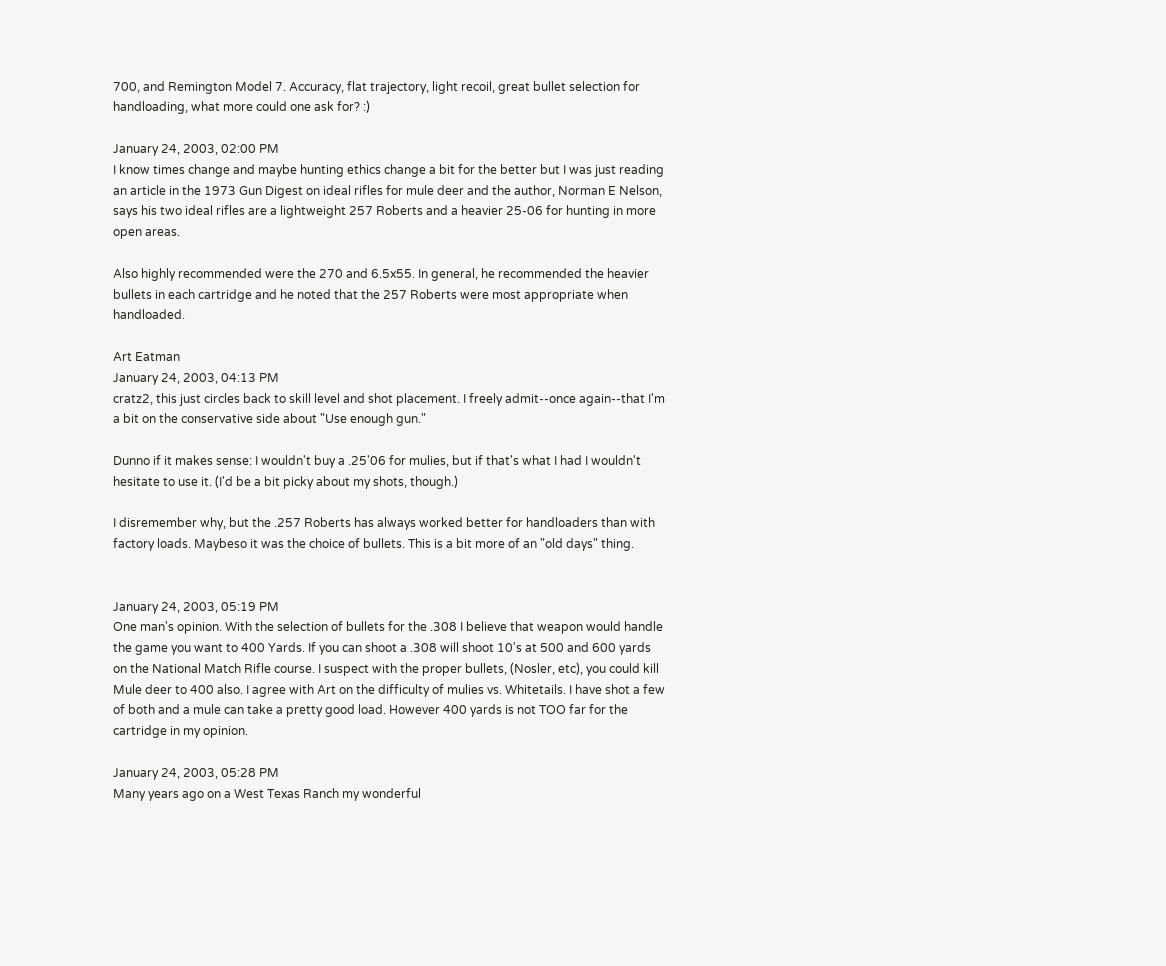700, and Remington Model 7. Accuracy, flat trajectory, light recoil, great bullet selection for handloading, what more could one ask for? :)

January 24, 2003, 02:00 PM
I know times change and maybe hunting ethics change a bit for the better but I was just reading an article in the 1973 Gun Digest on ideal rifles for mule deer and the author, Norman E Nelson, says his two ideal rifles are a lightweight 257 Roberts and a heavier 25-06 for hunting in more open areas.

Also highly recommended were the 270 and 6.5x55. In general, he recommended the heavier bullets in each cartridge and he noted that the 257 Roberts were most appropriate when handloaded.

Art Eatman
January 24, 2003, 04:13 PM
cratz2, this just circles back to skill level and shot placement. I freely admit--once again--that I'm a bit on the conservative side about "Use enough gun."

Dunno if it makes sense: I wouldn't buy a .25'06 for mulies, but if that's what I had I wouldn't hesitate to use it. (I'd be a bit picky about my shots, though.)

I disremember why, but the .257 Roberts has always worked better for handloaders than with factory loads. Maybeso it was the choice of bullets. This is a bit more of an "old days" thing.


January 24, 2003, 05:19 PM
One man's opinion. With the selection of bullets for the .308 I believe that weapon would handle the game you want to 400 Yards. If you can shoot a .308 will shoot 10's at 500 and 600 yards on the National Match Rifle course. I suspect with the proper bullets, (Nosler, etc), you could kill Mule deer to 400 also. I agree with Art on the difficulty of mulies vs. Whitetails. I have shot a few of both and a mule can take a pretty good load. However 400 yards is not TOO far for the cartridge in my opinion.

January 24, 2003, 05:28 PM
Many years ago on a West Texas Ranch my wonderful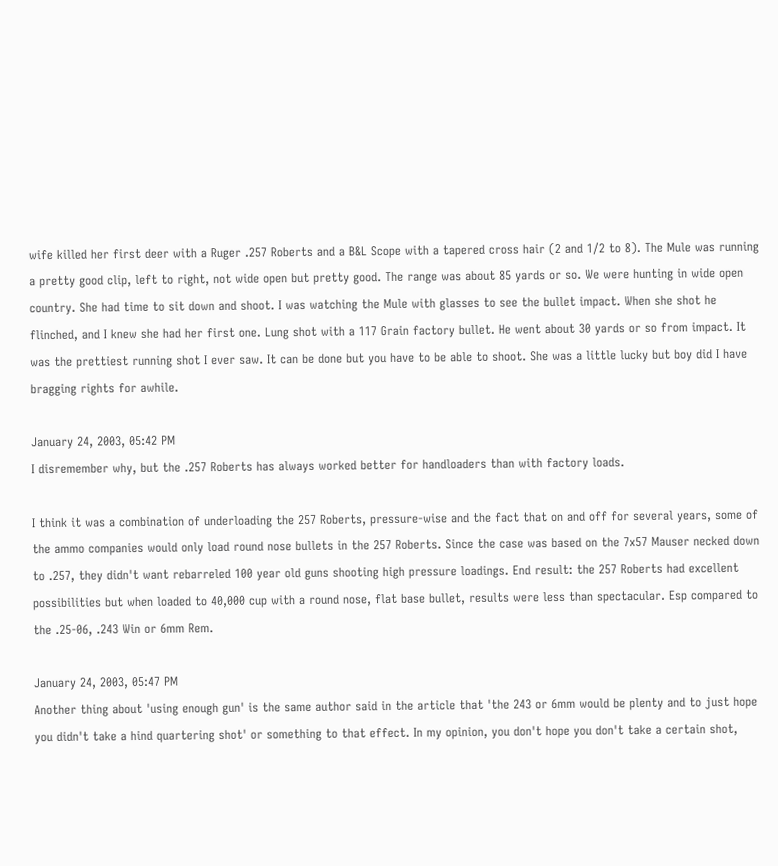wife killed her first deer with a Ruger .257 Roberts and a B&L Scope with a tapered cross hair (2 and 1/2 to 8). The Mule was running a pretty good clip, left to right, not wide open but pretty good. The range was about 85 yards or so. We were hunting in wide open country. She had time to sit down and shoot. I was watching the Mule with glasses to see the bullet impact. When she shot he flinched, and I knew she had her first one. Lung shot with a 117 Grain factory bullet. He went about 30 yards or so from impact. It was the prettiest running shot I ever saw. It can be done but you have to be able to shoot. She was a little lucky but boy did I have bragging rights for awhile.

January 24, 2003, 05:42 PM
I disremember why, but the .257 Roberts has always worked better for handloaders than with factory loads.

I think it was a combination of underloading the 257 Roberts, pressure-wise and the fact that on and off for several years, some of the ammo companies would only load round nose bullets in the 257 Roberts. Since the case was based on the 7x57 Mauser necked down to .257, they didn't want rebarreled 100 year old guns shooting high pressure loadings. End result: the 257 Roberts had excellent possibilities but when loaded to 40,000 cup with a round nose, flat base bullet, results were less than spectacular. Esp compared to the .25-06, .243 Win or 6mm Rem.

January 24, 2003, 05:47 PM
Another thing about 'using enough gun' is the same author said in the article that 'the 243 or 6mm would be plenty and to just hope you didn't take a hind quartering shot' or something to that effect. In my opinion, you don't hope you don't take a certain shot,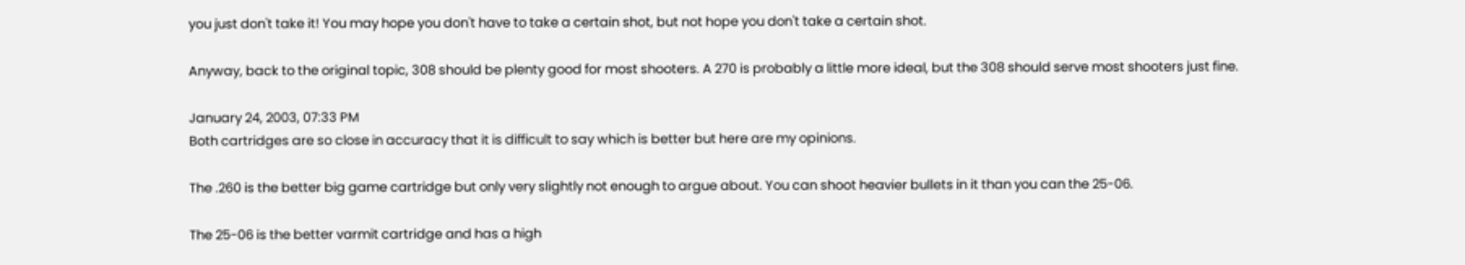you just don't take it! You may hope you don't have to take a certain shot, but not hope you don't take a certain shot.

Anyway, back to the original topic, 308 should be plenty good for most shooters. A 270 is probably a little more ideal, but the 308 should serve most shooters just fine.

January 24, 2003, 07:33 PM
Both cartridges are so close in accuracy that it is difficult to say which is better but here are my opinions.

The .260 is the better big game cartridge but only very slightly not enough to argue about. You can shoot heavier bullets in it than you can the 25-06.

The 25-06 is the better varmit cartridge and has a high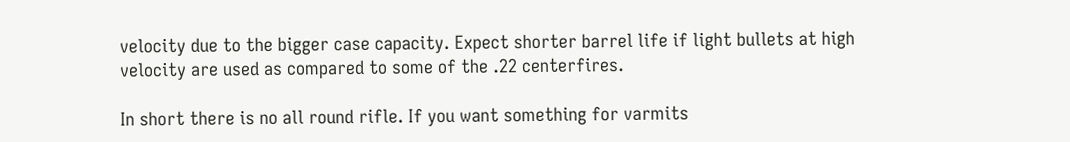velocity due to the bigger case capacity. Expect shorter barrel life if light bullets at high velocity are used as compared to some of the .22 centerfires.

In short there is no all round rifle. If you want something for varmits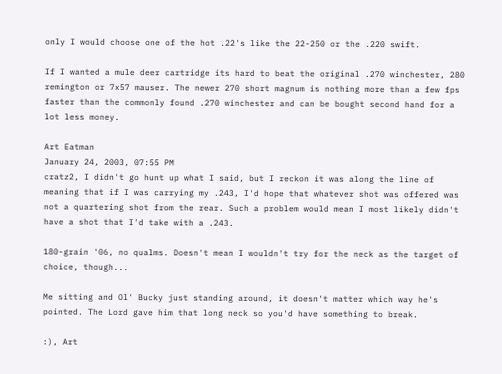only I would choose one of the hot .22's like the 22-250 or the .220 swift.

If I wanted a mule deer cartridge its hard to beat the original .270 winchester, 280 remington or 7x57 mauser. The newer 270 short magnum is nothing more than a few fps faster than the commonly found .270 winchester and can be bought second hand for a lot less money.

Art Eatman
January 24, 2003, 07:55 PM
cratz2, I didn't go hunt up what I said, but I reckon it was along the line of meaning that if I was carrying my .243, I'd hope that whatever shot was offered was not a quartering shot from the rear. Such a problem would mean I most likely didn't have a shot that I'd take with a .243.

180-grain '06, no qualms. Doesn't mean I wouldn't try for the neck as the target of choice, though...

Me sitting and Ol' Bucky just standing around, it doesn't matter which way he's pointed. The Lord gave him that long neck so you'd have something to break.

:), Art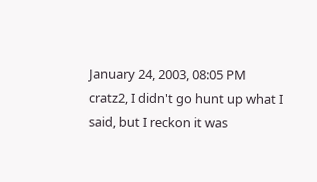January 24, 2003, 08:05 PM
cratz2, I didn't go hunt up what I said, but I reckon it was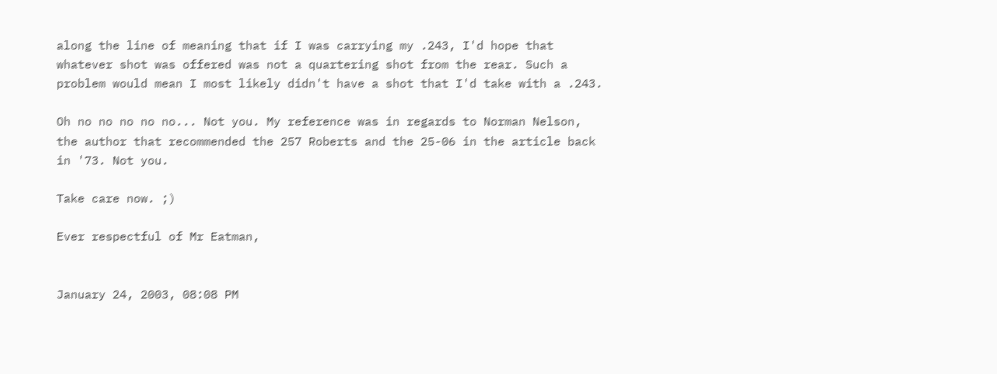along the line of meaning that if I was carrying my .243, I'd hope that whatever shot was offered was not a quartering shot from the rear. Such a problem would mean I most likely didn't have a shot that I'd take with a .243.

Oh no no no no no... Not you. My reference was in regards to Norman Nelson, the author that recommended the 257 Roberts and the 25-06 in the article back in '73. Not you.

Take care now. ;)

Ever respectful of Mr Eatman,


January 24, 2003, 08:08 PM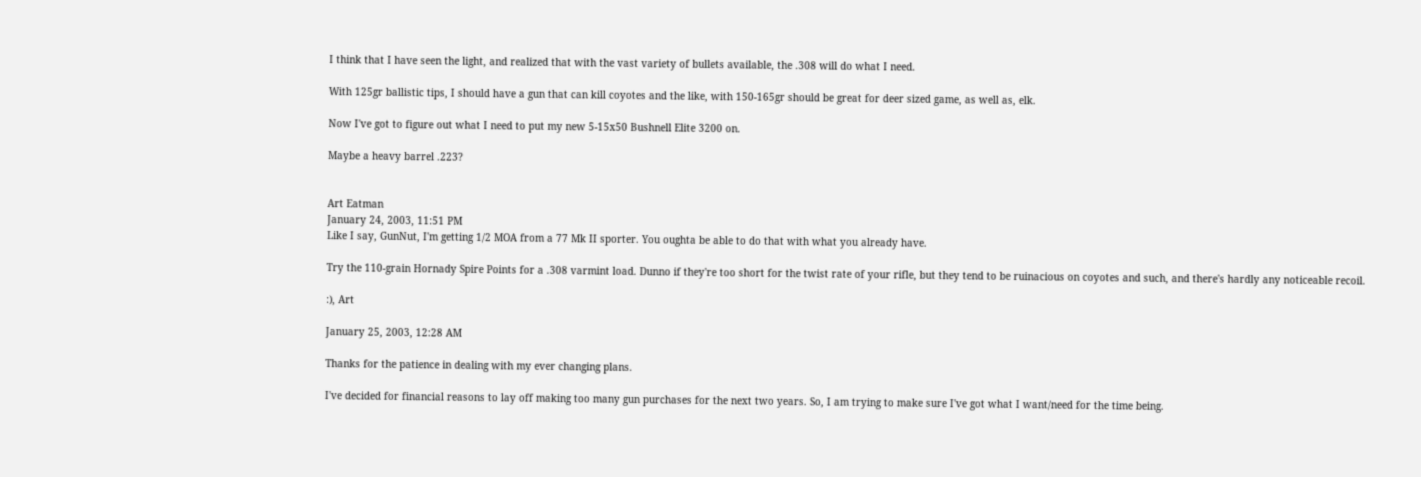I think that I have seen the light, and realized that with the vast variety of bullets available, the .308 will do what I need.

With 125gr ballistic tips, I should have a gun that can kill coyotes and the like, with 150-165gr should be great for deer sized game, as well as, elk.

Now I've got to figure out what I need to put my new 5-15x50 Bushnell Elite 3200 on.

Maybe a heavy barrel .223?


Art Eatman
January 24, 2003, 11:51 PM
Like I say, GunNut, I'm getting 1/2 MOA from a 77 Mk II sporter. You oughta be able to do that with what you already have.

Try the 110-grain Hornady Spire Points for a .308 varmint load. Dunno if they're too short for the twist rate of your rifle, but they tend to be ruinacious on coyotes and such, and there's hardly any noticeable recoil.

:), Art

January 25, 2003, 12:28 AM

Thanks for the patience in dealing with my ever changing plans.

I've decided for financial reasons to lay off making too many gun purchases for the next two years. So, I am trying to make sure I've got what I want/need for the time being.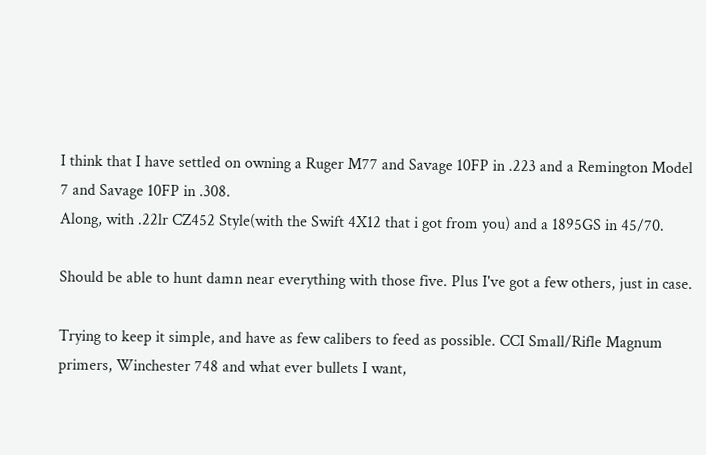I think that I have settled on owning a Ruger M77 and Savage 10FP in .223 and a Remington Model 7 and Savage 10FP in .308.
Along, with .22lr CZ452 Style(with the Swift 4X12 that i got from you) and a 1895GS in 45/70.

Should be able to hunt damn near everything with those five. Plus I've got a few others, just in case.

Trying to keep it simple, and have as few calibers to feed as possible. CCI Small/Rifle Magnum primers, Winchester 748 and what ever bullets I want,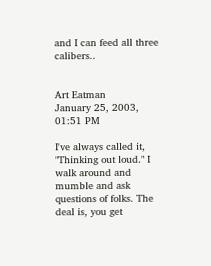and I can feed all three calibers..


Art Eatman
January 25, 2003, 01:51 PM

I've always called it, "Thinking out loud." I walk around and mumble and ask questions of folks. The deal is, you get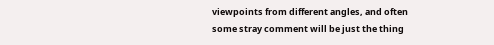viewpoints from different angles, and often some stray comment will be just the thing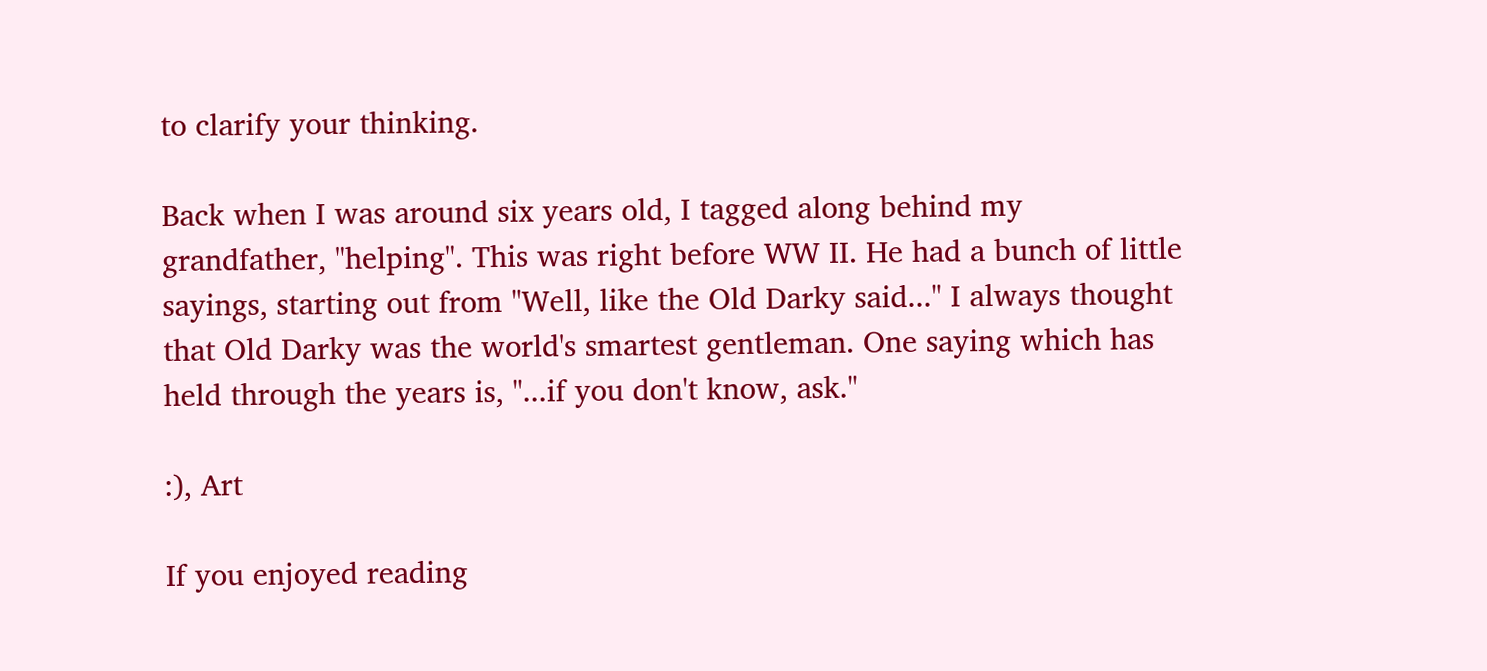to clarify your thinking.

Back when I was around six years old, I tagged along behind my grandfather, "helping". This was right before WW II. He had a bunch of little sayings, starting out from "Well, like the Old Darky said..." I always thought that Old Darky was the world's smartest gentleman. One saying which has held through the years is, "...if you don't know, ask."

:), Art

If you enjoyed reading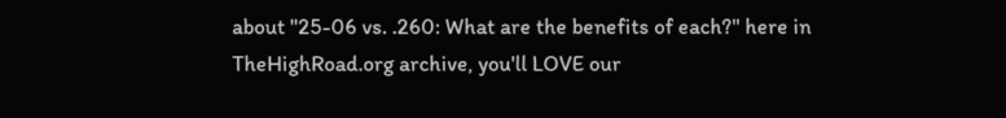about "25-06 vs. .260: What are the benefits of each?" here in TheHighRoad.org archive, you'll LOVE our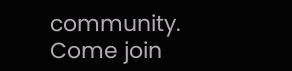community. Come join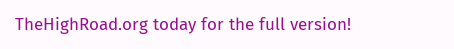TheHighRoad.org today for the full version!